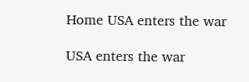Home USA enters the war

USA enters the war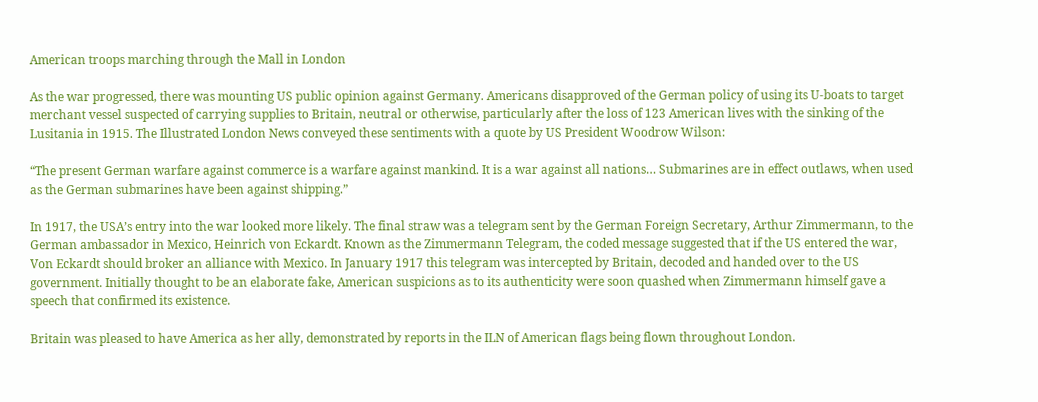American troops marching through the Mall in London

As the war progressed, there was mounting US public opinion against Germany. Americans disapproved of the German policy of using its U-boats to target merchant vessel suspected of carrying supplies to Britain, neutral or otherwise, particularly after the loss of 123 American lives with the sinking of the Lusitania in 1915. The Illustrated London News conveyed these sentiments with a quote by US President Woodrow Wilson:

“The present German warfare against commerce is a warfare against mankind. It is a war against all nations… Submarines are in effect outlaws, when used as the German submarines have been against shipping.”

In 1917, the USA’s entry into the war looked more likely. The final straw was a telegram sent by the German Foreign Secretary, Arthur Zimmermann, to the German ambassador in Mexico, Heinrich von Eckardt. Known as the Zimmermann Telegram, the coded message suggested that if the US entered the war, Von Eckardt should broker an alliance with Mexico. In January 1917 this telegram was intercepted by Britain, decoded and handed over to the US government. Initially thought to be an elaborate fake, American suspicions as to its authenticity were soon quashed when Zimmermann himself gave a speech that confirmed its existence.

Britain was pleased to have America as her ally, demonstrated by reports in the ILN of American flags being flown throughout London.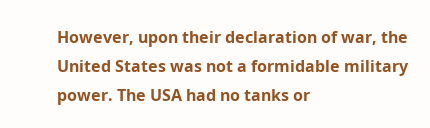However, upon their declaration of war, the United States was not a formidable military power. The USA had no tanks or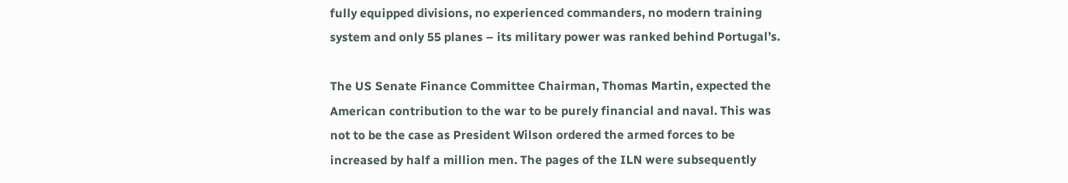fully equipped divisions, no experienced commanders, no modern training system and only 55 planes – its military power was ranked behind Portugal’s.

The US Senate Finance Committee Chairman, Thomas Martin, expected the American contribution to the war to be purely financial and naval. This was not to be the case as President Wilson ordered the armed forces to be increased by half a million men. The pages of the ILN were subsequently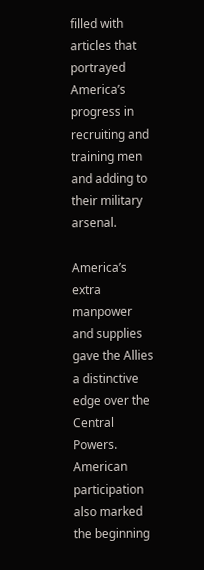filled with articles that portrayed America’s progress in recruiting and training men and adding to their military arsenal.

America’s extra manpower and supplies gave the Allies a distinctive edge over the Central Powers. American participation also marked the beginning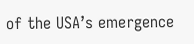of the USA’s emergence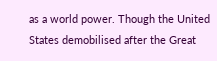as a world power. Though the United States demobilised after the Great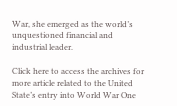War, she emerged as the world’s unquestioned financial and industrial leader.

Click here to access the archives for more article related to the United State’s entry into World War One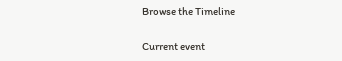Browse the Timeline

Current event